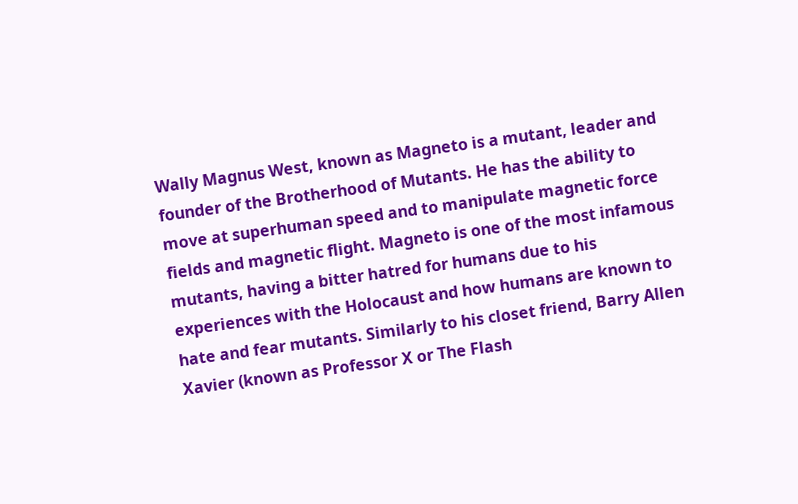Wally Magnus West, known as Magneto is a mutant, leader and founder of the Brotherhood of Mutants. He has the ability to move at superhuman speed and to manipulate magnetic force fields and magnetic flight. Magneto is one of the most infamous mutants, having a bitter hatred for humans due to his experiences with the Holocaust and how humans are known to hate and fear mutants. Similarly to his closet friend, Barry Allen Xavier (known as Professor X or The Flash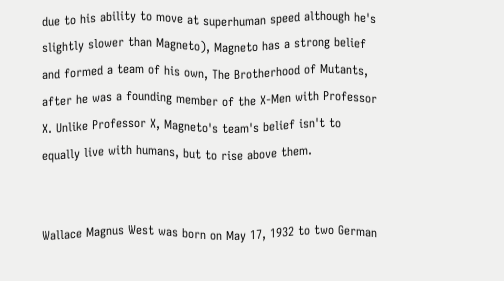due to his ability to move at superhuman speed although he's slightly slower than Magneto), Magneto has a strong belief and formed a team of his own, The Brotherhood of Mutants, after he was a founding member of the X-Men with Professor X. Unlike Professor X, Magneto's team's belief isn't to equally live with humans, but to rise above them.


Wallace Magnus West was born on May 17, 1932 to two German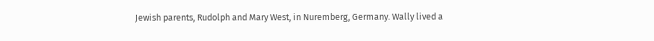Jewish parents, Rudolph and Mary West, in Nuremberg, Germany. Wally lived a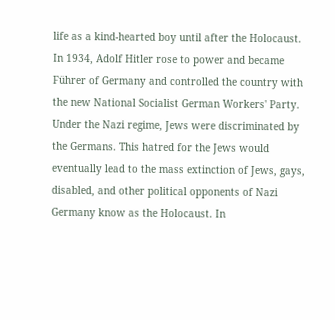life as a kind-hearted boy until after the Holocaust. In 1934, Adolf Hitler rose to power and became Führer of Germany and controlled the country with the new National Socialist German Workers' Party. Under the Nazi regime, Jews were discriminated by the Germans. This hatred for the Jews would eventually lead to the mass extinction of Jews, gays, disabled, and other political opponents of Nazi Germany know as the Holocaust. In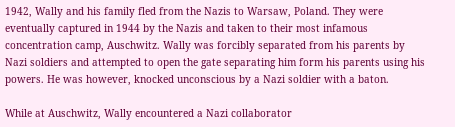1942, Wally and his family fled from the Nazis to Warsaw, Poland. They were eventually captured in 1944 by the Nazis and taken to their most infamous concentration camp, Auschwitz. Wally was forcibly separated from his parents by Nazi soldiers and attempted to open the gate separating him form his parents using his powers. He was however, knocked unconscious by a Nazi soldier with a baton.

While at Auschwitz, Wally encountered a Nazi collaborator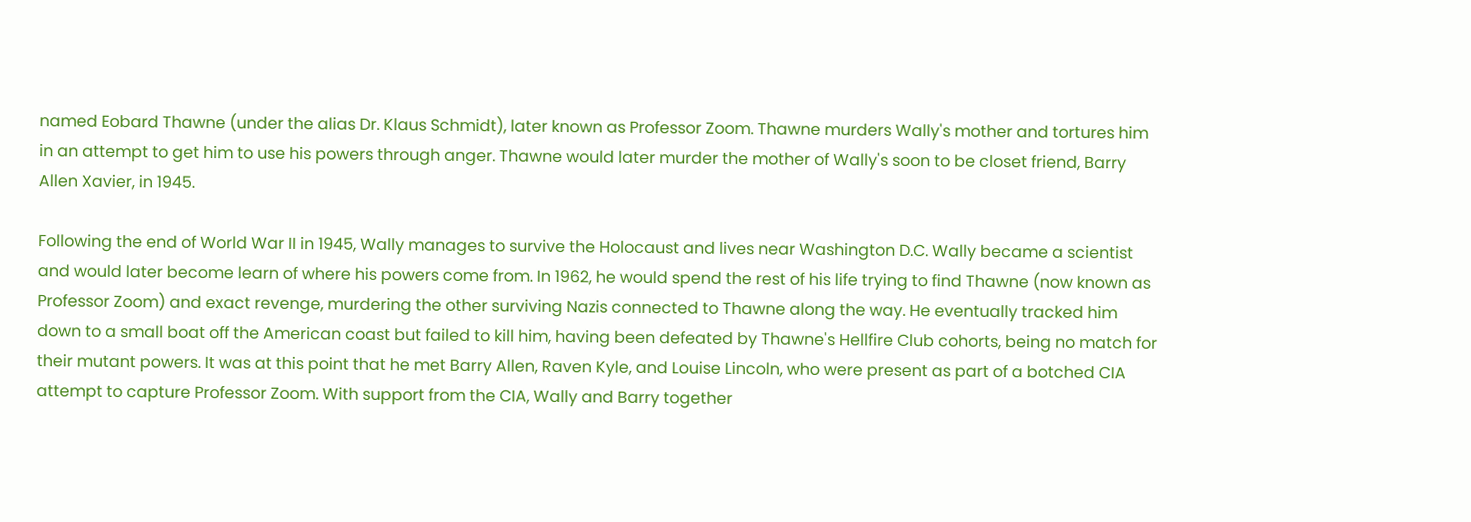named Eobard Thawne (under the alias Dr. Klaus Schmidt), later known as Professor Zoom. Thawne murders Wally's mother and tortures him in an attempt to get him to use his powers through anger. Thawne would later murder the mother of Wally's soon to be closet friend, Barry Allen Xavier, in 1945.

Following the end of World War II in 1945, Wally manages to survive the Holocaust and lives near Washington D.C. Wally became a scientist and would later become learn of where his powers come from. In 1962, he would spend the rest of his life trying to find Thawne (now known as Professor Zoom) and exact revenge, murdering the other surviving Nazis connected to Thawne along the way. He eventually tracked him down to a small boat off the American coast but failed to kill him, having been defeated by Thawne's Hellfire Club cohorts, being no match for their mutant powers. It was at this point that he met Barry Allen, Raven Kyle, and Louise Lincoln, who were present as part of a botched CIA attempt to capture Professor Zoom. With support from the CIA, Wally and Barry together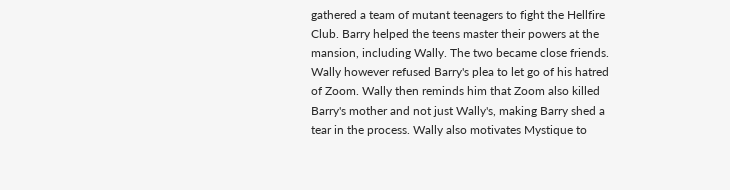gathered a team of mutant teenagers to fight the Hellfire Club. Barry helped the teens master their powers at the mansion, including Wally. The two became close friends. Wally however refused Barry's plea to let go of his hatred of Zoom. Wally then reminds him that Zoom also killed Barry's mother and not just Wally's, making Barry shed a tear in the process. Wally also motivates Mystique to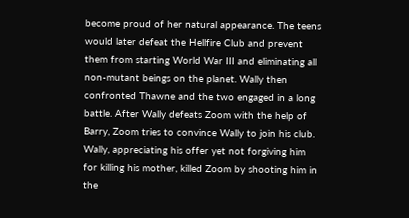become proud of her natural appearance. The teens would later defeat the Hellfire Club and prevent them from starting World War III and eliminating all non-mutant beings on the planet. Wally then confronted Thawne and the two engaged in a long battle. After Wally defeats Zoom with the help of Barry, Zoom tries to convince Wally to join his club. Wally, appreciating his offer yet not forgiving him for killing his mother, killed Zoom by shooting him in the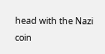head with the Nazi coin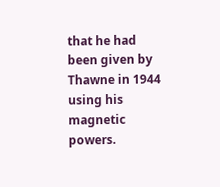that he had been given by Thawne in 1944 using his magnetic powers.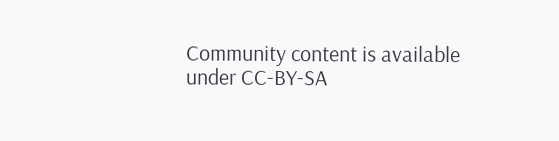Community content is available under CC-BY-SA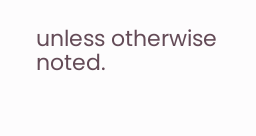unless otherwise noted.